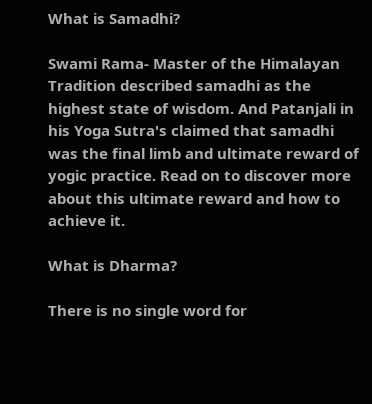What is Samadhi?

Swami Rama- Master of the Himalayan Tradition described samadhi as the highest state of wisdom. And Patanjali in his Yoga Sutra's claimed that samadhi was the final limb and ultimate reward of yogic practice. Read on to discover more about this ultimate reward and how to achieve it.

What is Dharma?

There is no single word for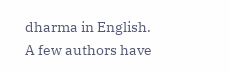dharma in English. A few authors have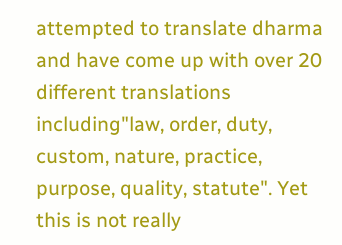attempted to translate dharma and have come up with over 20 different translations including"law, order, duty, custom, nature, practice, purpose, quality, statute". Yet this is not really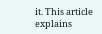it. This article explains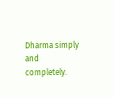Dharma simply and completely.